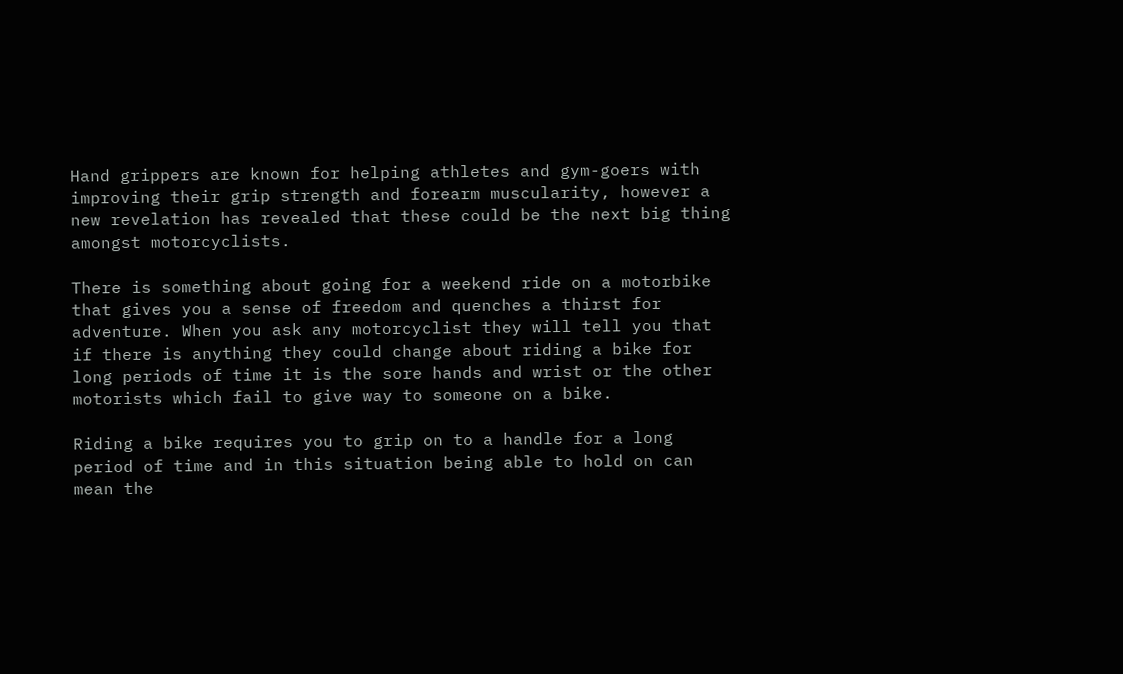Hand grippers are known for helping athletes and gym-goers with improving their grip strength and forearm muscularity, however a new revelation has revealed that these could be the next big thing amongst motorcyclists.

There is something about going for a weekend ride on a motorbike that gives you a sense of freedom and quenches a thirst for adventure. When you ask any motorcyclist they will tell you that if there is anything they could change about riding a bike for long periods of time it is the sore hands and wrist or the other motorists which fail to give way to someone on a bike.

Riding a bike requires you to grip on to a handle for a long period of time and in this situation being able to hold on can mean the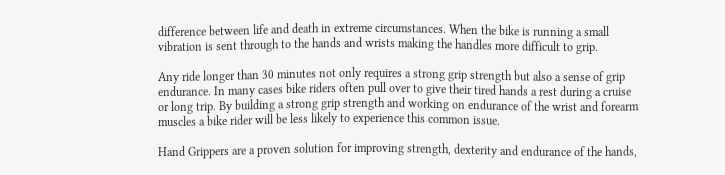difference between life and death in extreme circumstances. When the bike is running a small vibration is sent through to the hands and wrists making the handles more difficult to grip.

Any ride longer than 30 minutes not only requires a strong grip strength but also a sense of grip endurance. In many cases bike riders often pull over to give their tired hands a rest during a cruise or long trip. By building a strong grip strength and working on endurance of the wrist and forearm muscles a bike rider will be less likely to experience this common issue.

Hand Grippers are a proven solution for improving strength, dexterity and endurance of the hands,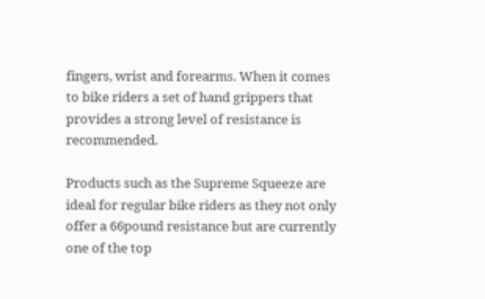fingers, wrist and forearms. When it comes to bike riders a set of hand grippers that provides a strong level of resistance is recommended.

Products such as the Supreme Squeeze are ideal for regular bike riders as they not only offer a 66pound resistance but are currently one of the top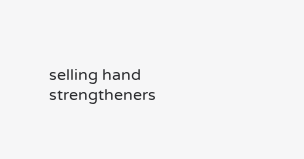selling hand strengtheners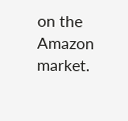on the Amazon market.